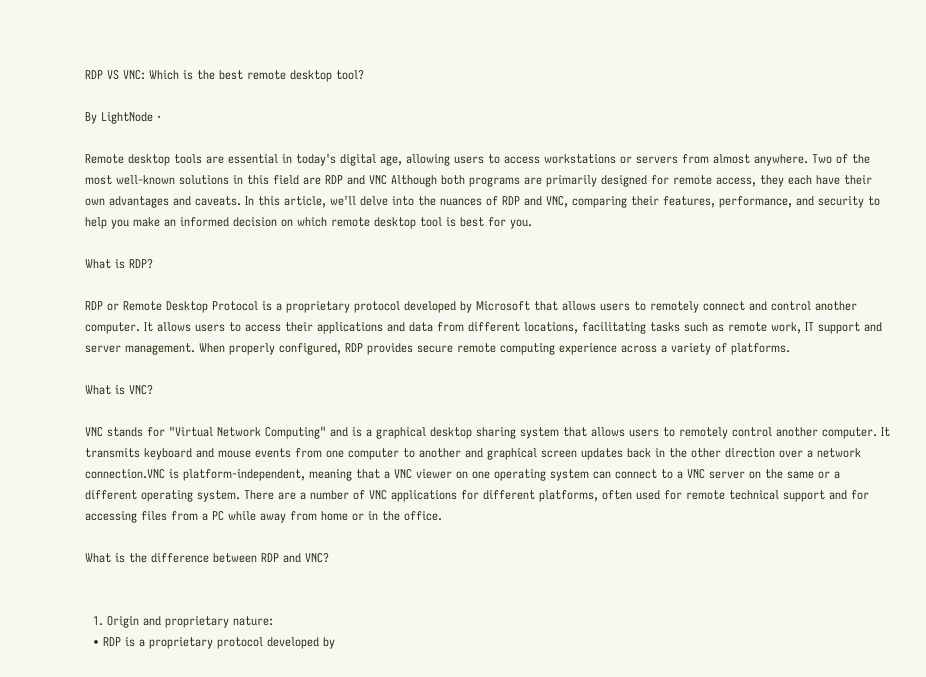RDP VS VNC: Which is the best remote desktop tool?

By LightNode ·

Remote desktop tools are essential in today's digital age, allowing users to access workstations or servers from almost anywhere. Two of the most well-known solutions in this field are RDP and VNC Although both programs are primarily designed for remote access, they each have their own advantages and caveats. In this article, we'll delve into the nuances of RDP and VNC, comparing their features, performance, and security to help you make an informed decision on which remote desktop tool is best for you.

What is RDP?

RDP or Remote Desktop Protocol is a proprietary protocol developed by Microsoft that allows users to remotely connect and control another computer. It allows users to access their applications and data from different locations, facilitating tasks such as remote work, IT support and server management. When properly configured, RDP provides secure remote computing experience across a variety of platforms.

What is VNC?

VNC stands for "Virtual Network Computing" and is a graphical desktop sharing system that allows users to remotely control another computer. It transmits keyboard and mouse events from one computer to another and graphical screen updates back in the other direction over a network connection.VNC is platform-independent, meaning that a VNC viewer on one operating system can connect to a VNC server on the same or a different operating system. There are a number of VNC applications for different platforms, often used for remote technical support and for accessing files from a PC while away from home or in the office.

What is the difference between RDP and VNC?


  1. Origin and proprietary nature:
  • RDP is a proprietary protocol developed by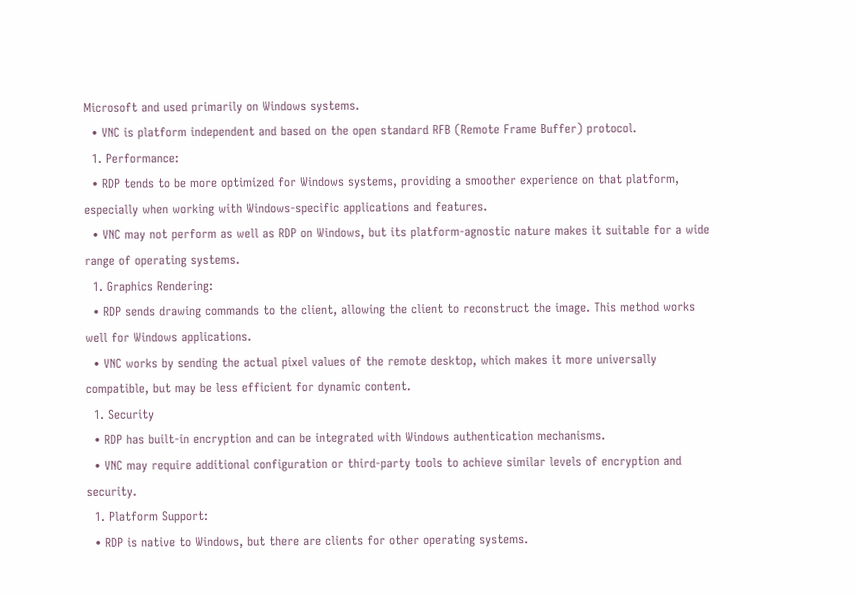Microsoft and used primarily on Windows systems.
  • VNC is platform independent and based on the open standard RFB (Remote Frame Buffer) protocol.
  1. Performance:
  • RDP tends to be more optimized for Windows systems, providing a smoother experience on that platform, especially when working with Windows-specific applications and features.
  • VNC may not perform as well as RDP on Windows, but its platform-agnostic nature makes it suitable for a wide range of operating systems.
  1. Graphics Rendering:
  • RDP sends drawing commands to the client, allowing the client to reconstruct the image. This method works well for Windows applications.
  • VNC works by sending the actual pixel values of the remote desktop, which makes it more universally compatible, but may be less efficient for dynamic content.
  1. Security
  • RDP has built-in encryption and can be integrated with Windows authentication mechanisms.
  • VNC may require additional configuration or third-party tools to achieve similar levels of encryption and security.
  1. Platform Support:
  • RDP is native to Windows, but there are clients for other operating systems.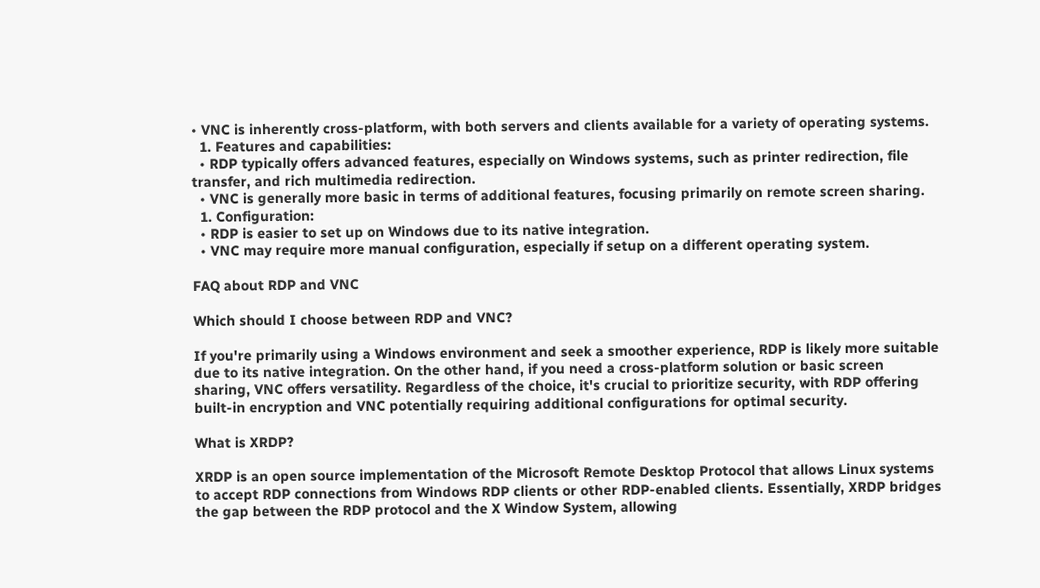• VNC is inherently cross-platform, with both servers and clients available for a variety of operating systems.
  1. Features and capabilities:
  • RDP typically offers advanced features, especially on Windows systems, such as printer redirection, file transfer, and rich multimedia redirection.
  • VNC is generally more basic in terms of additional features, focusing primarily on remote screen sharing.
  1. Configuration:
  • RDP is easier to set up on Windows due to its native integration.
  • VNC may require more manual configuration, especially if setup on a different operating system.

FAQ about RDP and VNC

Which should I choose between RDP and VNC?

If you're primarily using a Windows environment and seek a smoother experience, RDP is likely more suitable due to its native integration. On the other hand, if you need a cross-platform solution or basic screen sharing, VNC offers versatility. Regardless of the choice, it's crucial to prioritize security, with RDP offering built-in encryption and VNC potentially requiring additional configurations for optimal security.

What is XRDP?

XRDP is an open source implementation of the Microsoft Remote Desktop Protocol that allows Linux systems to accept RDP connections from Windows RDP clients or other RDP-enabled clients. Essentially, XRDP bridges the gap between the RDP protocol and the X Window System, allowing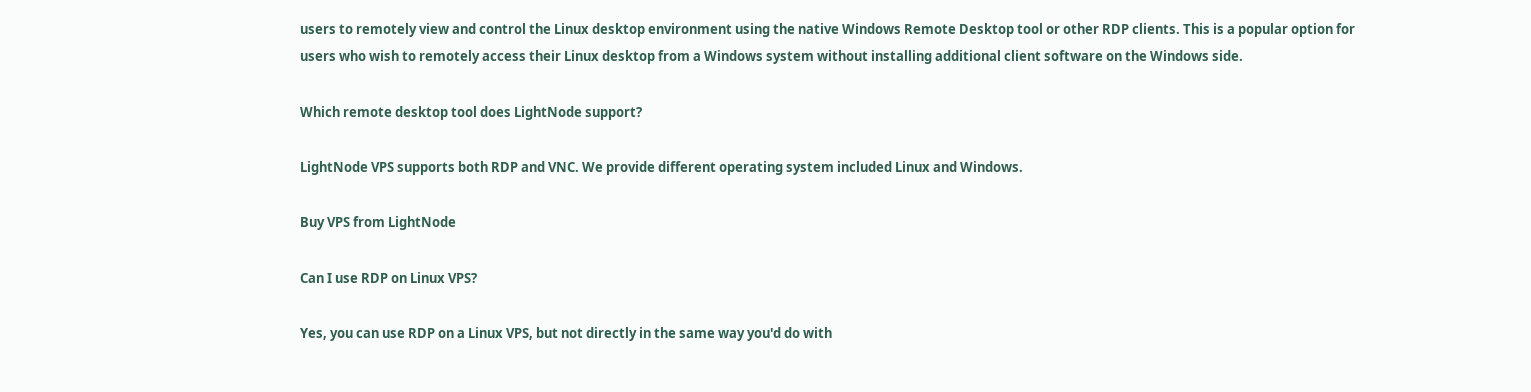users to remotely view and control the Linux desktop environment using the native Windows Remote Desktop tool or other RDP clients. This is a popular option for users who wish to remotely access their Linux desktop from a Windows system without installing additional client software on the Windows side.

Which remote desktop tool does LightNode support?

LightNode VPS supports both RDP and VNC. We provide different operating system included Linux and Windows.

Buy VPS from LightNode

Can I use RDP on Linux VPS?

Yes, you can use RDP on a Linux VPS, but not directly in the same way you'd do with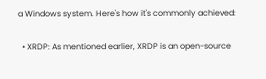a Windows system. Here's how it's commonly achieved:

  • XRDP: As mentioned earlier, XRDP is an open-source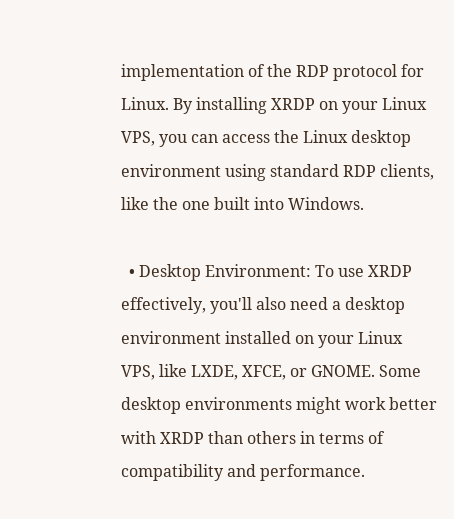implementation of the RDP protocol for Linux. By installing XRDP on your Linux VPS, you can access the Linux desktop environment using standard RDP clients, like the one built into Windows.

  • Desktop Environment: To use XRDP effectively, you'll also need a desktop environment installed on your Linux VPS, like LXDE, XFCE, or GNOME. Some desktop environments might work better with XRDP than others in terms of compatibility and performance.